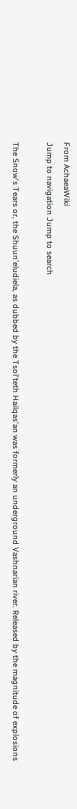From AchaeaWiki
Jump to navigation Jump to search

The Snow's Tears or, the Shuun'eludiela, as dubbed by the Tsol'teth Hailqas'an was formerly an underground Vashnarian river. Released by the magnitude of explosions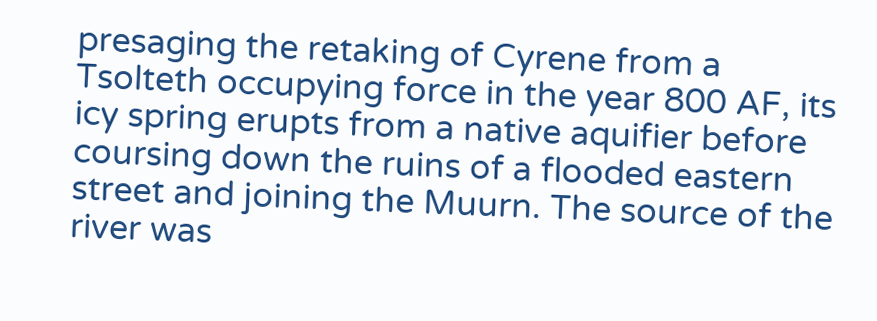presaging the retaking of Cyrene from a Tsolteth occupying force in the year 800 AF, its icy spring erupts from a native aquifier before coursing down the ruins of a flooded eastern street and joining the Muurn. The source of the river was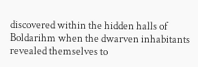discovered within the hidden halls of Boldarihm when the dwarven inhabitants revealed themselves to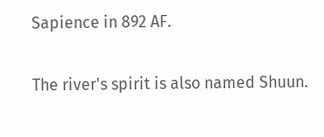Sapience in 892 AF.

The river's spirit is also named Shuun.